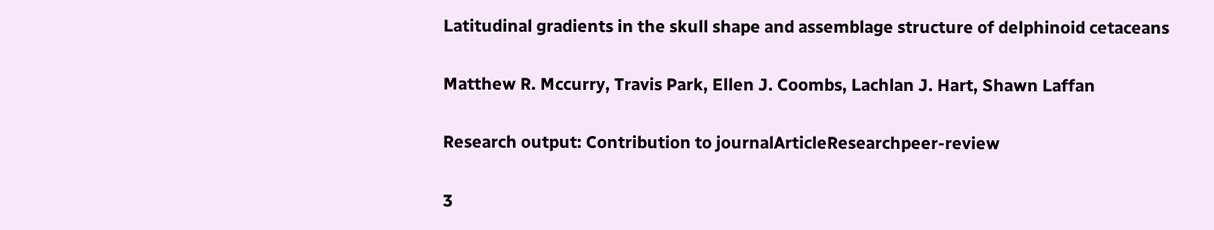Latitudinal gradients in the skull shape and assemblage structure of delphinoid cetaceans

Matthew R. Mccurry, Travis Park, Ellen J. Coombs, Lachlan J. Hart, Shawn Laffan

Research output: Contribution to journalArticleResearchpeer-review

3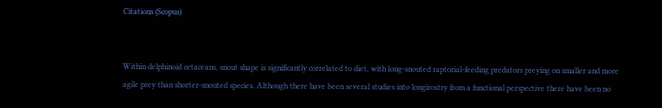Citations (Scopus)


Within delphinoid cetaceans, snout shape is significantly correlated to diet, with long-snouted raptorial-feeding predators preying on smaller and more agile prey than shorter-snouted species. Although there have been several studies into longirostry from a functional perspective there have been no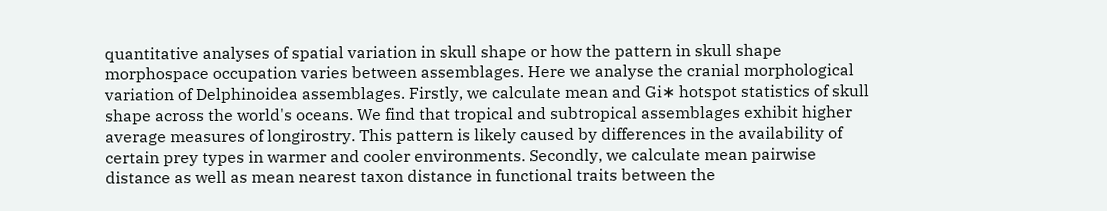quantitative analyses of spatial variation in skull shape or how the pattern in skull shape morphospace occupation varies between assemblages. Here we analyse the cranial morphological variation of Delphinoidea assemblages. Firstly, we calculate mean and Gi∗ hotspot statistics of skull shape across the world's oceans. We find that tropical and subtropical assemblages exhibit higher average measures of longirostry. This pattern is likely caused by differences in the availability of certain prey types in warmer and cooler environments. Secondly, we calculate mean pairwise distance as well as mean nearest taxon distance in functional traits between the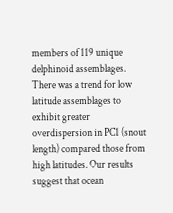members of 119 unique delphinoid assemblages. There was a trend for low latitude assemblages to exhibit greater overdispersion in PC1 (snout length) compared those from high latitudes. Our results suggest that ocean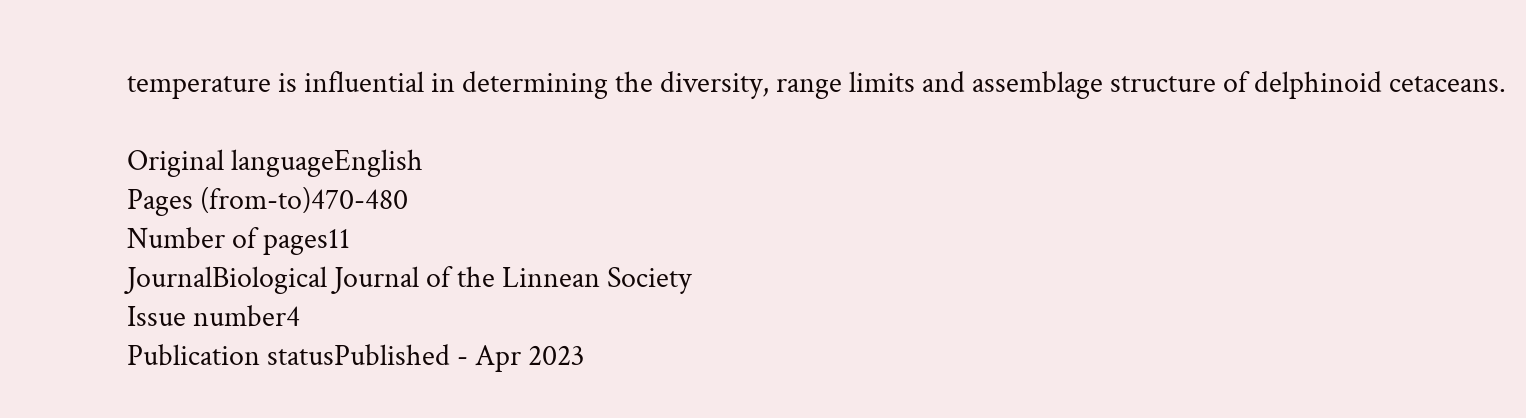temperature is influential in determining the diversity, range limits and assemblage structure of delphinoid cetaceans.

Original languageEnglish
Pages (from-to)470-480
Number of pages11
JournalBiological Journal of the Linnean Society
Issue number4
Publication statusPublished - Apr 2023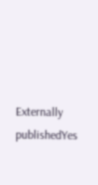Externally publishedYes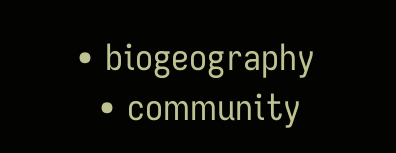• biogeography
  • community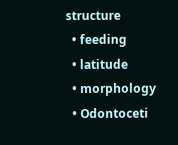structure
  • feeding
  • latitude
  • morphology
  • Odontoceti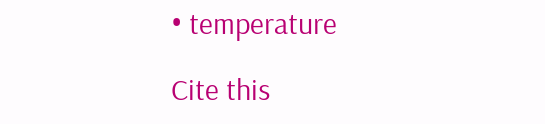• temperature

Cite this